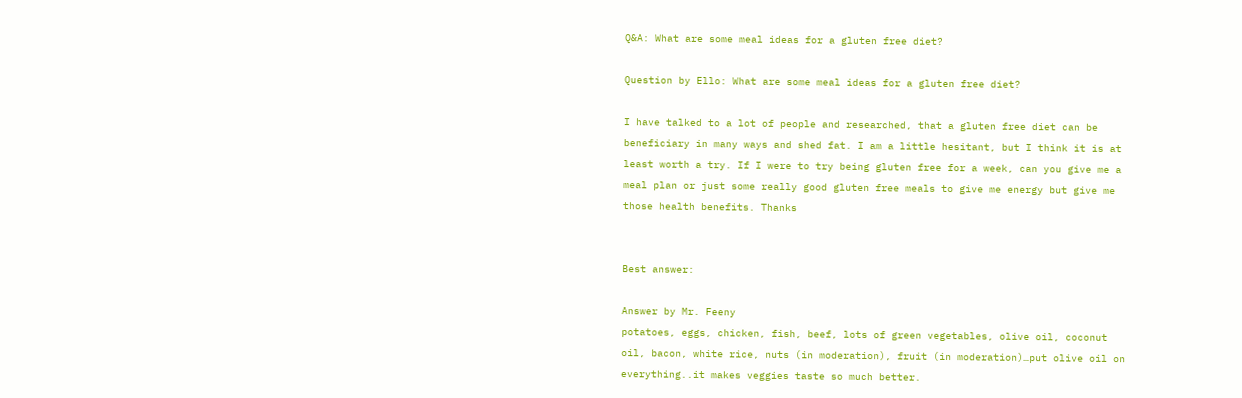Q&A: What are some meal ideas for a gluten free diet?

Question by Ello: What are some meal ideas for a gluten free diet?

I have talked to a lot of people and researched, that a gluten free diet can be beneficiary in many ways and shed fat. I am a little hesitant, but I think it is at least worth a try. If I were to try being gluten free for a week, can you give me a meal plan or just some really good gluten free meals to give me energy but give me those health benefits. Thanks


Best answer:

Answer by Mr. Feeny
potatoes, eggs, chicken, fish, beef, lots of green vegetables, olive oil, coconut oil, bacon, white rice, nuts (in moderation), fruit (in moderation)…put olive oil on everything..it makes veggies taste so much better.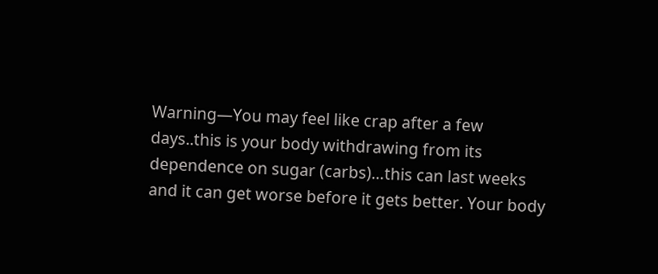Warning—You may feel like crap after a few days..this is your body withdrawing from its dependence on sugar (carbs)…this can last weeks and it can get worse before it gets better. Your body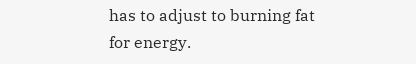has to adjust to burning fat for energy.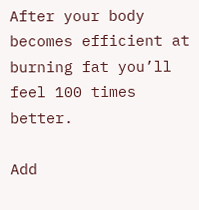After your body becomes efficient at burning fat you’ll feel 100 times better.

Add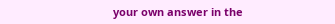your own answer in the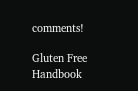comments!

Gluten Free Handbook